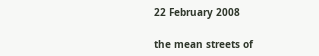22 February 2008

the mean streets of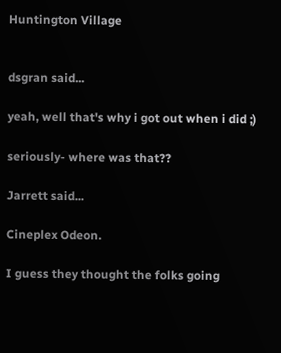Huntington Village


dsgran said...

yeah, well that's why i got out when i did ;)

seriously- where was that??

Jarrett said...

Cineplex Odeon.

I guess they thought the folks going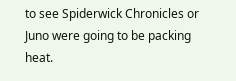to see Spiderwick Chronicles or Juno were going to be packing heat.